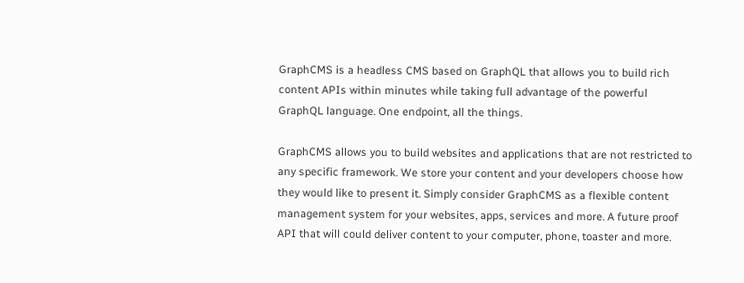GraphCMS is a headless CMS based on GraphQL that allows you to build rich content APIs within minutes while taking full advantage of the powerful GraphQL language. One endpoint, all the things.

GraphCMS allows you to build websites and applications that are not restricted to any specific framework. We store your content and your developers choose how they would like to present it. Simply consider GraphCMS as a flexible content management system for your websites, apps, services and more. A future proof API that will could deliver content to your computer, phone, toaster and more.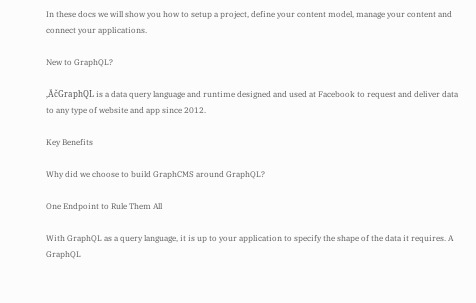In these docs we will show you how to setup a project, define your content model, manage your content and connect your applications.

New to GraphQL?

‚ÄčGraphQL is a data query language and runtime designed and used at Facebook to request and deliver data to any type of website and app since 2012.

Key Benefits

Why did we choose to build GraphCMS around GraphQL?

One Endpoint to Rule Them All

With GraphQL as a query language, it is up to your application to specify the shape of the data it requires. A GraphQL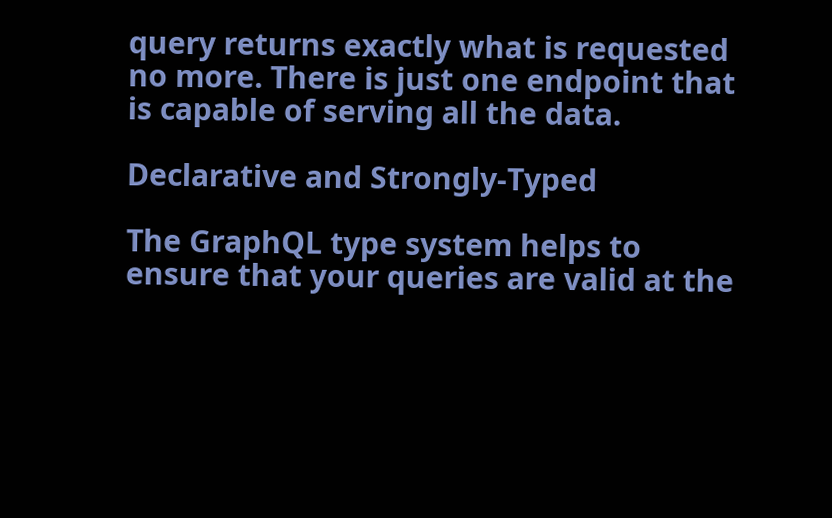query returns exactly what is requested no more. There is just one endpoint that is capable of serving all the data.

Declarative and Strongly-Typed

The GraphQL type system helps to ensure that your queries are valid at the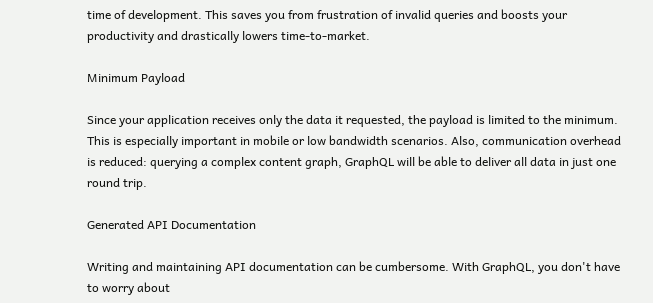time of development. This saves you from frustration of invalid queries and boosts your productivity and drastically lowers time-to-market.

Minimum Payload

Since your application receives only the data it requested, the payload is limited to the minimum. This is especially important in mobile or low bandwidth scenarios. Also, communication overhead is reduced: querying a complex content graph, GraphQL will be able to deliver all data in just one round trip.

Generated API Documentation

Writing and maintaining API documentation can be cumbersome. With GraphQL, you don't have to worry about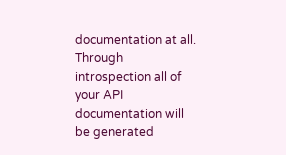documentation at all. Through introspection all of your API documentation will be generated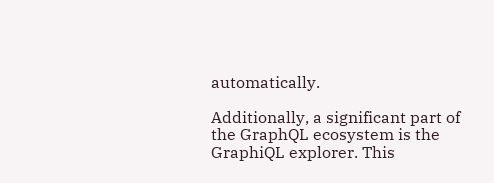automatically.

Additionally, a significant part of the GraphQL ecosystem is the GraphiQL explorer. This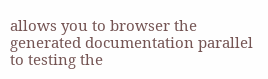allows you to browser the generated documentation parallel to testing the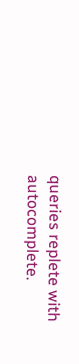queries replete with autocomplete.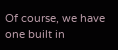Of course, we have one built in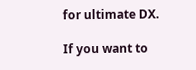for ultimate DX.

If you want to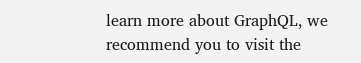learn more about GraphQL, we recommend you to visit the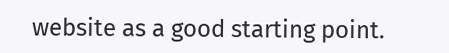website as a good starting point.